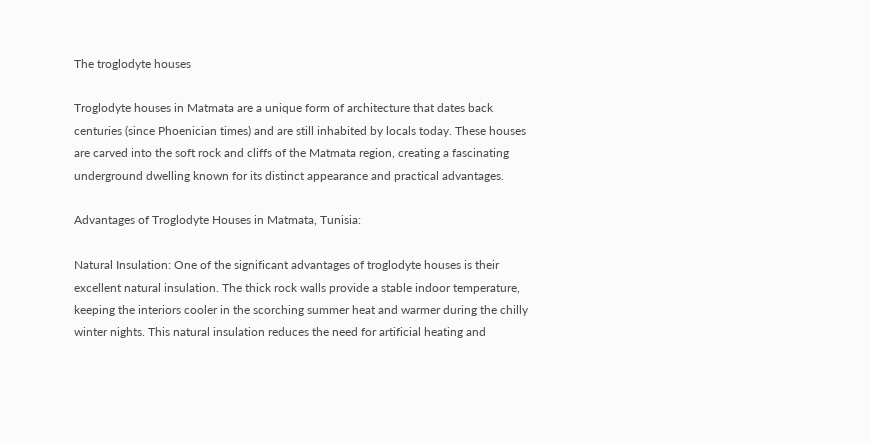The troglodyte houses

Troglodyte houses in Matmata are a unique form of architecture that dates back centuries (since Phoenician times) and are still inhabited by locals today. These houses are carved into the soft rock and cliffs of the Matmata region, creating a fascinating underground dwelling known for its distinct appearance and practical advantages.

Advantages of Troglodyte Houses in Matmata, Tunisia:

Natural Insulation: One of the significant advantages of troglodyte houses is their excellent natural insulation. The thick rock walls provide a stable indoor temperature, keeping the interiors cooler in the scorching summer heat and warmer during the chilly winter nights. This natural insulation reduces the need for artificial heating and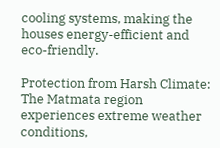cooling systems, making the houses energy-efficient and eco-friendly.

Protection from Harsh Climate: The Matmata region experiences extreme weather conditions,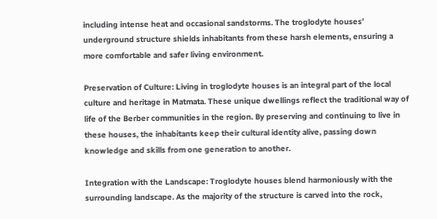including intense heat and occasional sandstorms. The troglodyte houses’ underground structure shields inhabitants from these harsh elements, ensuring a more comfortable and safer living environment.

Preservation of Culture: Living in troglodyte houses is an integral part of the local culture and heritage in Matmata. These unique dwellings reflect the traditional way of life of the Berber communities in the region. By preserving and continuing to live in these houses, the inhabitants keep their cultural identity alive, passing down knowledge and skills from one generation to another.

Integration with the Landscape: Troglodyte houses blend harmoniously with the surrounding landscape. As the majority of the structure is carved into the rock,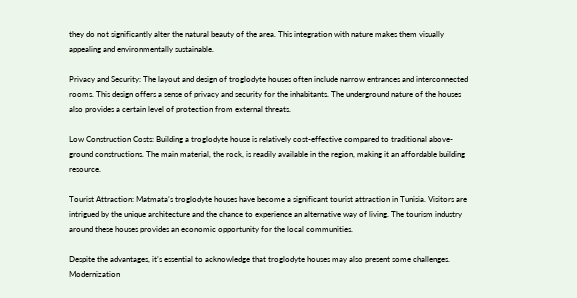they do not significantly alter the natural beauty of the area. This integration with nature makes them visually appealing and environmentally sustainable.

Privacy and Security: The layout and design of troglodyte houses often include narrow entrances and interconnected rooms. This design offers a sense of privacy and security for the inhabitants. The underground nature of the houses also provides a certain level of protection from external threats.

Low Construction Costs: Building a troglodyte house is relatively cost-effective compared to traditional above-ground constructions. The main material, the rock, is readily available in the region, making it an affordable building resource.

Tourist Attraction: Matmata’s troglodyte houses have become a significant tourist attraction in Tunisia. Visitors are intrigued by the unique architecture and the chance to experience an alternative way of living. The tourism industry around these houses provides an economic opportunity for the local communities.

Despite the advantages, it’s essential to acknowledge that troglodyte houses may also present some challenges. Modernization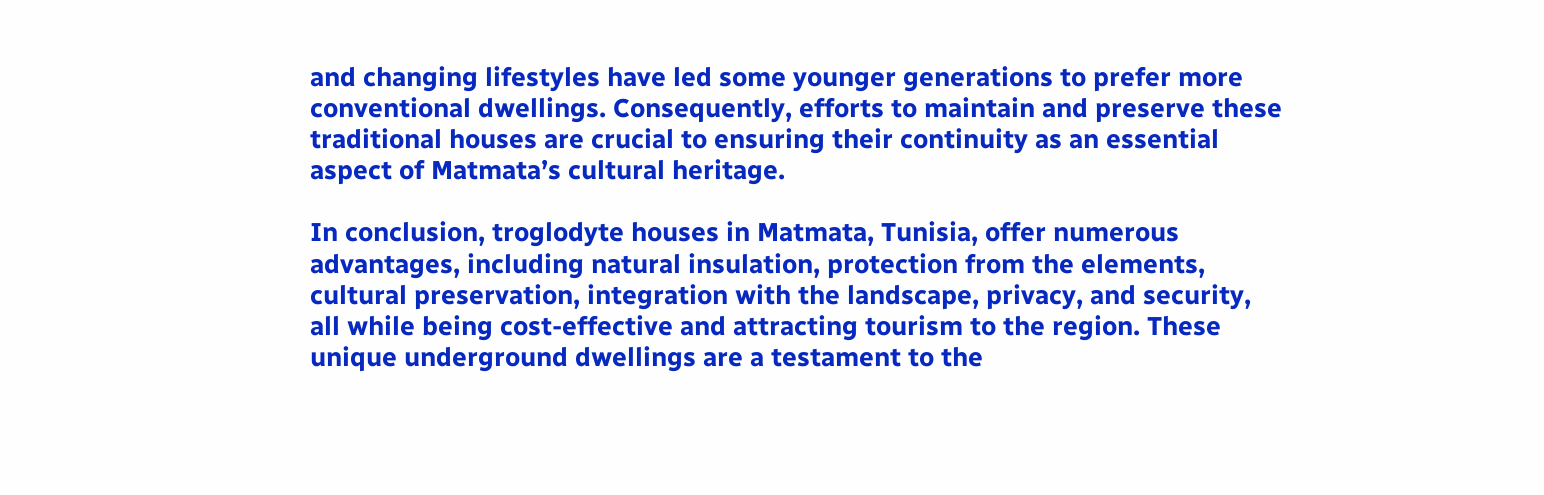and changing lifestyles have led some younger generations to prefer more conventional dwellings. Consequently, efforts to maintain and preserve these traditional houses are crucial to ensuring their continuity as an essential aspect of Matmata’s cultural heritage.

In conclusion, troglodyte houses in Matmata, Tunisia, offer numerous advantages, including natural insulation, protection from the elements, cultural preservation, integration with the landscape, privacy, and security, all while being cost-effective and attracting tourism to the region. These unique underground dwellings are a testament to the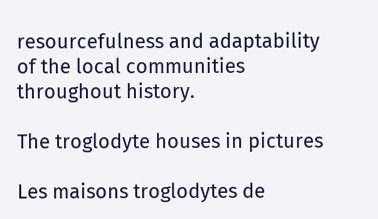resourcefulness and adaptability of the local communities throughout history.

The troglodyte houses in pictures

Les maisons troglodytes de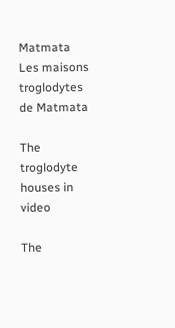Matmata
Les maisons troglodytes de Matmata

The troglodyte houses in video

The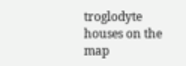troglodyte houses on the map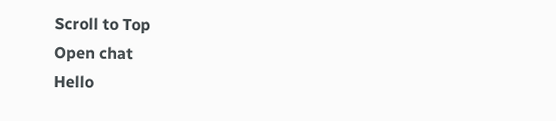Scroll to Top
Open chat
Hello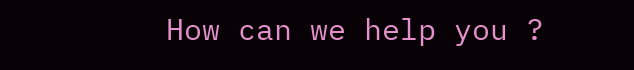How can we help you ?